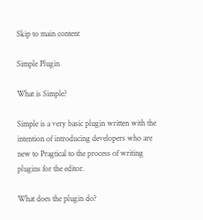Skip to main content

Simple Plugin

What is Simple?

Simple is a very basic plugin written with the intention of introducing developers who are new to Pragtical to the process of writing plugins for the editor.

What does the plugin do?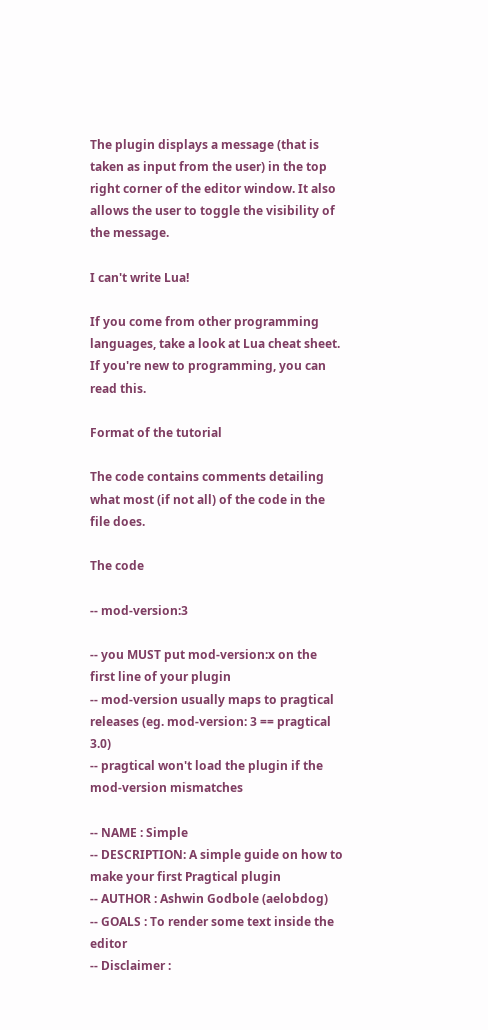The plugin displays a message (that is taken as input from the user) in the top right corner of the editor window. It also allows the user to toggle the visibility of the message.

I can't write Lua!

If you come from other programming languages, take a look at Lua cheat sheet. If you're new to programming, you can read this.

Format of the tutorial

The code contains comments detailing what most (if not all) of the code in the file does.

The code

-- mod-version:3

-- you MUST put mod-version:x on the first line of your plugin
-- mod-version usually maps to pragtical releases (eg. mod-version: 3 == pragtical 3.0)
-- pragtical won't load the plugin if the mod-version mismatches

-- NAME : Simple
-- DESCRIPTION: A simple guide on how to make your first Pragtical plugin
-- AUTHOR : Ashwin Godbole (aelobdog)
-- GOALS : To render some text inside the editor
-- Disclaimer :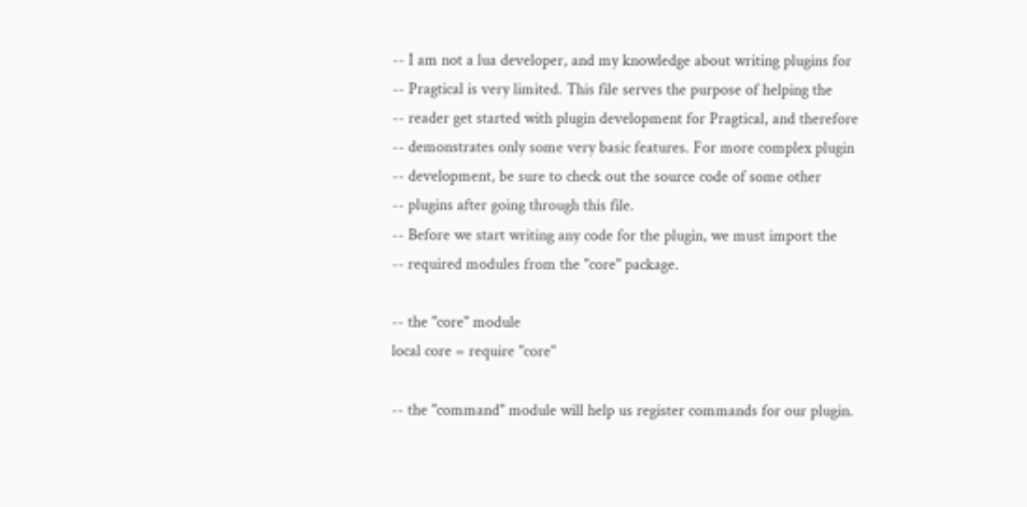-- I am not a lua developer, and my knowledge about writing plugins for
-- Pragtical is very limited. This file serves the purpose of helping the
-- reader get started with plugin development for Pragtical, and therefore
-- demonstrates only some very basic features. For more complex plugin
-- development, be sure to check out the source code of some other
-- plugins after going through this file.
-- Before we start writing any code for the plugin, we must import the
-- required modules from the "core" package.

-- the "core" module
local core = require "core"

-- the "command" module will help us register commands for our plugin.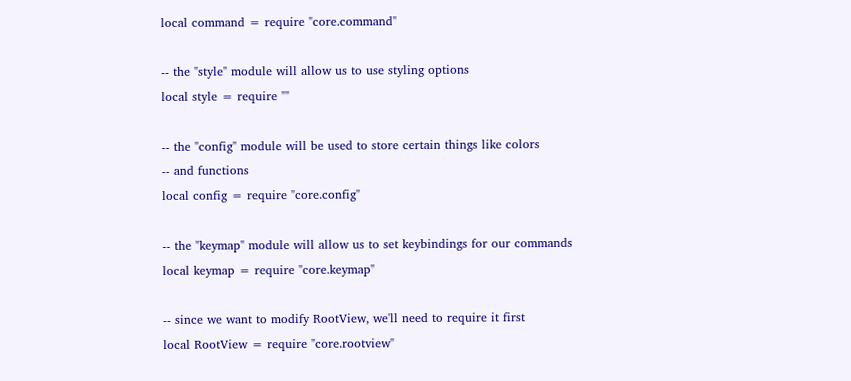local command = require "core.command"

-- the "style" module will allow us to use styling options
local style = require ""

-- the "config" module will be used to store certain things like colors
-- and functions
local config = require "core.config"

-- the "keymap" module will allow us to set keybindings for our commands
local keymap = require "core.keymap"

-- since we want to modify RootView, we'll need to require it first
local RootView = require "core.rootview"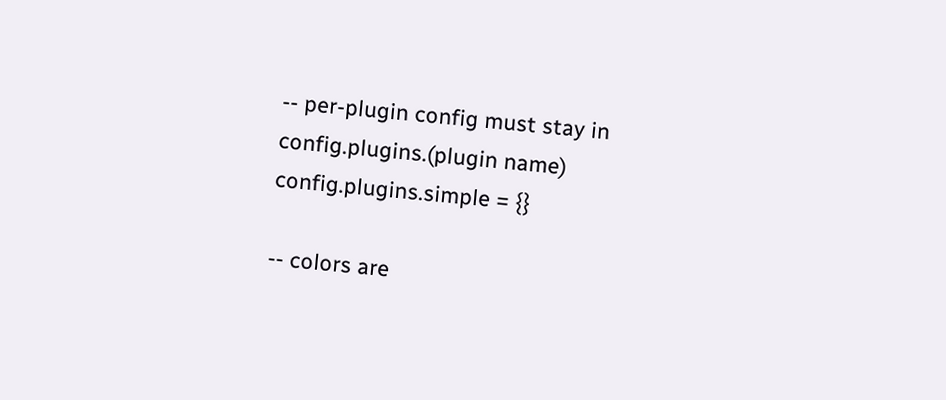-- per-plugin config must stay in config.plugins.(plugin name)
config.plugins.simple = {}

-- colors are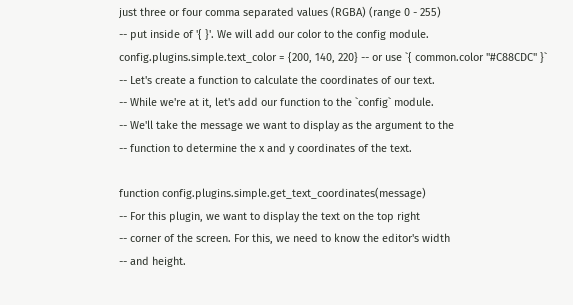just three or four comma separated values (RGBA) (range 0 - 255)
-- put inside of '{ }'. We will add our color to the config module.
config.plugins.simple.text_color = {200, 140, 220} -- or use `{ common.color "#C88CDC" }`
-- Let's create a function to calculate the coordinates of our text.
-- While we're at it, let's add our function to the `config` module.
-- We'll take the message we want to display as the argument to the
-- function to determine the x and y coordinates of the text.

function config.plugins.simple.get_text_coordinates(message)
-- For this plugin, we want to display the text on the top right
-- corner of the screen. For this, we need to know the editor's width
-- and height.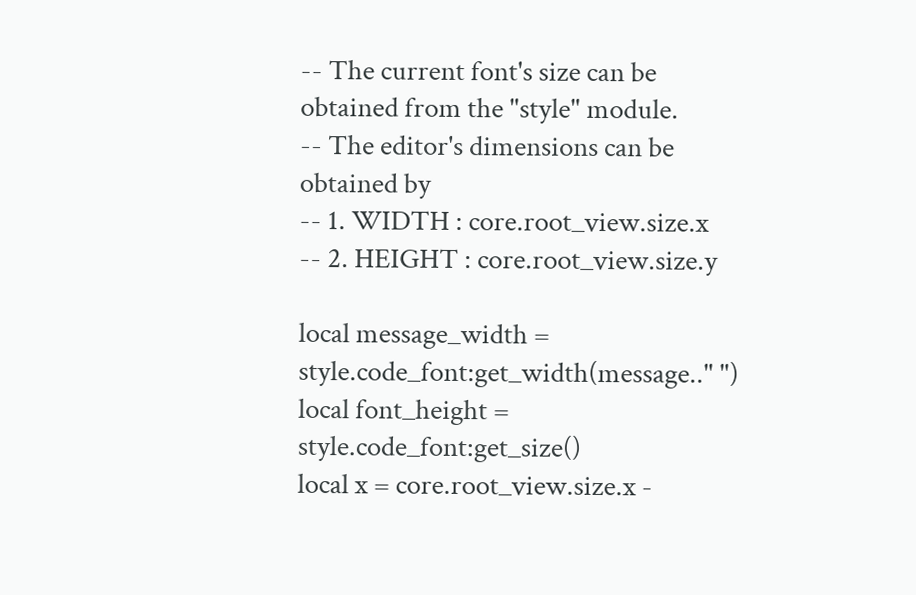-- The current font's size can be obtained from the "style" module.
-- The editor's dimensions can be obtained by
-- 1. WIDTH : core.root_view.size.x
-- 2. HEIGHT : core.root_view.size.y

local message_width = style.code_font:get_width(message.." ")
local font_height = style.code_font:get_size()
local x = core.root_view.size.x -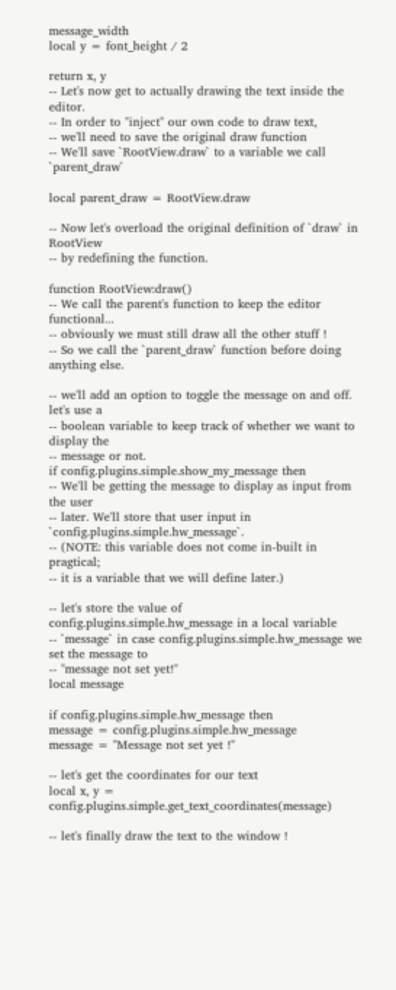message_width
local y = font_height / 2

return x, y
-- Let's now get to actually drawing the text inside the editor.
-- In order to "inject" our own code to draw text,
-- we'll need to save the original draw function
-- We'll save `RootView.draw` to a variable we call `parent_draw`

local parent_draw = RootView.draw

-- Now let's overload the original definition of `draw` in RootView
-- by redefining the function.

function RootView:draw()
-- We call the parent's function to keep the editor functional...
-- obviously we must still draw all the other stuff !
-- So we call the `parent_draw` function before doing anything else.

-- we'll add an option to toggle the message on and off. let's use a
-- boolean variable to keep track of whether we want to display the
-- message or not.
if config.plugins.simple.show_my_message then
-- We'll be getting the message to display as input from the user
-- later. We'll store that user input in `config.plugins.simple.hw_message`.
-- (NOTE: this variable does not come in-built in pragtical;
-- it is a variable that we will define later.)

-- let's store the value of config.plugins.simple.hw_message in a local variable
-- `message` in case config.plugins.simple.hw_message we set the message to
-- "message not set yet!"
local message

if config.plugins.simple.hw_message then
message = config.plugins.simple.hw_message
message = "Message not set yet !"

-- let's get the coordinates for our text
local x, y = config.plugins.simple.get_text_coordinates(message)

-- let's finally draw the text to the window !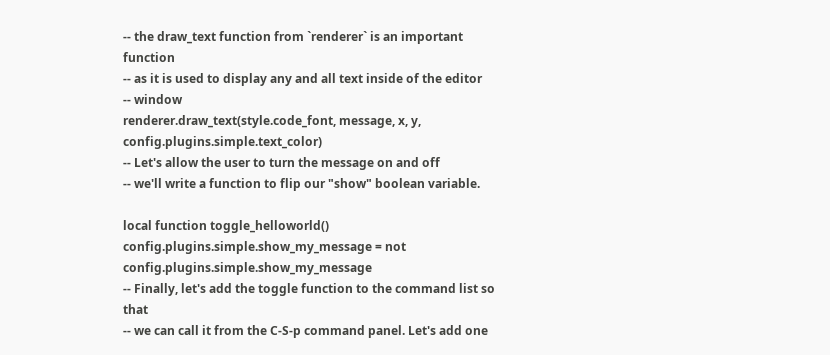-- the draw_text function from `renderer` is an important function
-- as it is used to display any and all text inside of the editor
-- window
renderer.draw_text(style.code_font, message, x, y, config.plugins.simple.text_color)
-- Let's allow the user to turn the message on and off
-- we'll write a function to flip our "show" boolean variable.

local function toggle_helloworld()
config.plugins.simple.show_my_message = not config.plugins.simple.show_my_message
-- Finally, let's add the toggle function to the command list so that
-- we can call it from the C-S-p command panel. Let's add one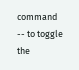command
-- to toggle the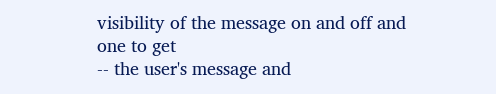visibility of the message on and off and one to get
-- the user's message and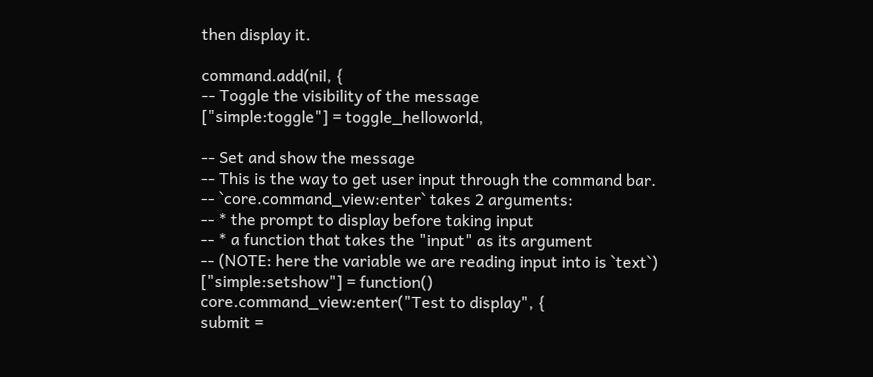then display it.

command.add(nil, {
-- Toggle the visibility of the message
["simple:toggle"] = toggle_helloworld,

-- Set and show the message
-- This is the way to get user input through the command bar.
-- `core.command_view:enter` takes 2 arguments:
-- * the prompt to display before taking input
-- * a function that takes the "input" as its argument
-- (NOTE: here the variable we are reading input into is `text`)
["simple:setshow"] = function()
core.command_view:enter("Test to display", {
submit =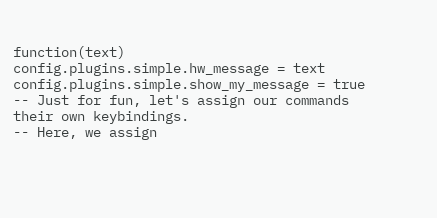function(text)
config.plugins.simple.hw_message = text
config.plugins.simple.show_my_message = true
-- Just for fun, let's assign our commands their own keybindings.
-- Here, we assign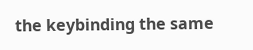the keybinding the same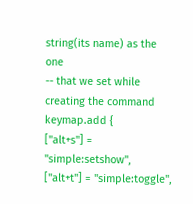string(its name) as the one
-- that we set while creating the command
keymap.add {
["alt+s"] = "simple:setshow",
["alt+t"] = "simple:toggle",